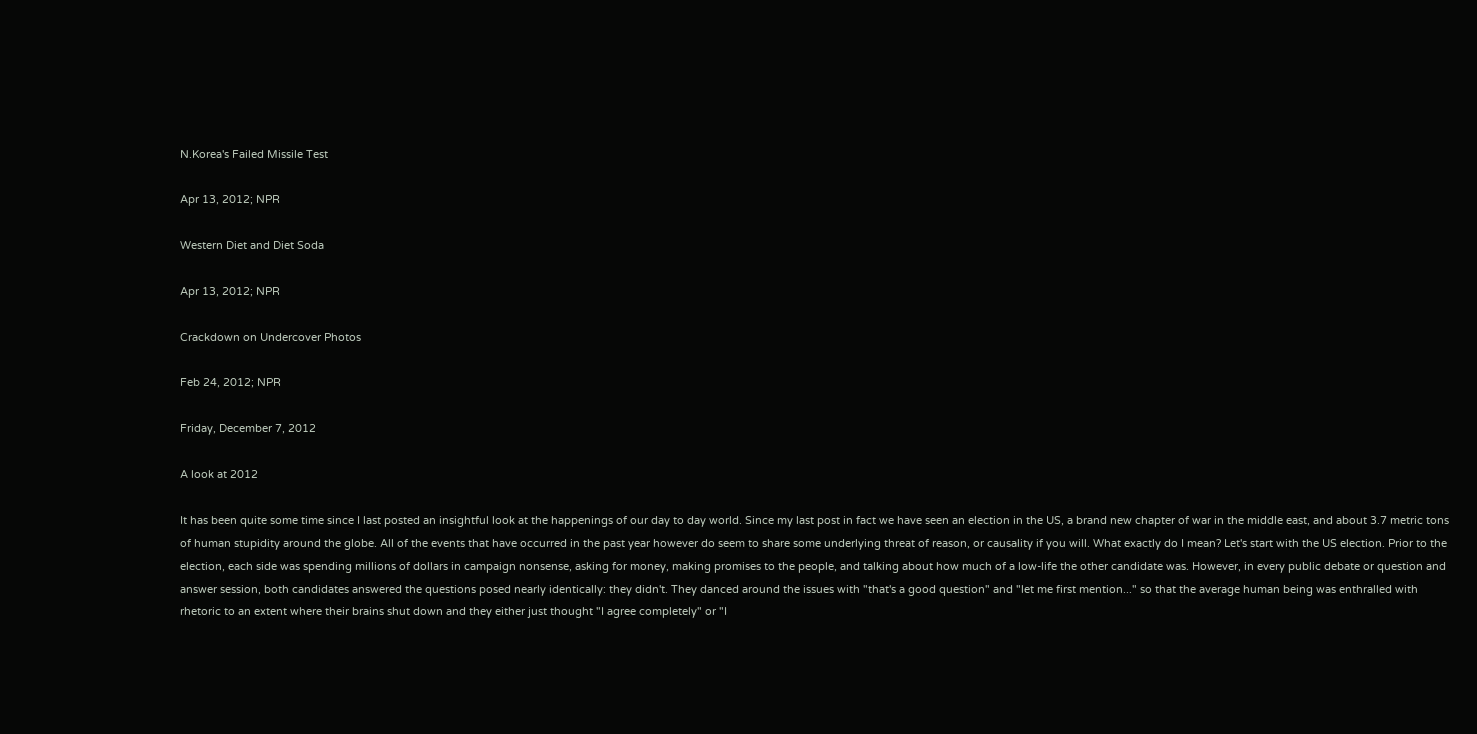N.Korea's Failed Missile Test

Apr 13, 2012; NPR

Western Diet and Diet Soda

Apr 13, 2012; NPR

Crackdown on Undercover Photos

Feb 24, 2012; NPR

Friday, December 7, 2012

A look at 2012

It has been quite some time since I last posted an insightful look at the happenings of our day to day world. Since my last post in fact we have seen an election in the US, a brand new chapter of war in the middle east, and about 3.7 metric tons of human stupidity around the globe. All of the events that have occurred in the past year however do seem to share some underlying threat of reason, or causality if you will. What exactly do I mean? Let's start with the US election. Prior to the election, each side was spending millions of dollars in campaign nonsense, asking for money, making promises to the people, and talking about how much of a low-life the other candidate was. However, in every public debate or question and answer session, both candidates answered the questions posed nearly identically: they didn't. They danced around the issues with "that's a good question" and "let me first mention..." so that the average human being was enthralled with rhetoric to an extent where their brains shut down and they either just thought "I agree completely" or "I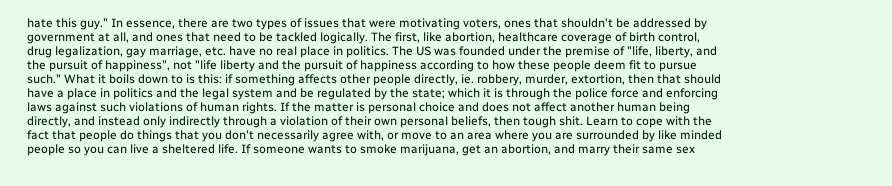hate this guy." In essence, there are two types of issues that were motivating voters, ones that shouldn't be addressed by government at all, and ones that need to be tackled logically. The first, like abortion, healthcare coverage of birth control, drug legalization, gay marriage, etc. have no real place in politics. The US was founded under the premise of "life, liberty, and the pursuit of happiness", not "life liberty and the pursuit of happiness according to how these people deem fit to pursue such." What it boils down to is this: if something affects other people directly, ie. robbery, murder, extortion, then that should have a place in politics and the legal system and be regulated by the state; which it is through the police force and enforcing laws against such violations of human rights. If the matter is personal choice and does not affect another human being directly, and instead only indirectly through a violation of their own personal beliefs, then tough shit. Learn to cope with the fact that people do things that you don't necessarily agree with, or move to an area where you are surrounded by like minded people so you can live a sheltered life. If someone wants to smoke marijuana, get an abortion, and marry their same sex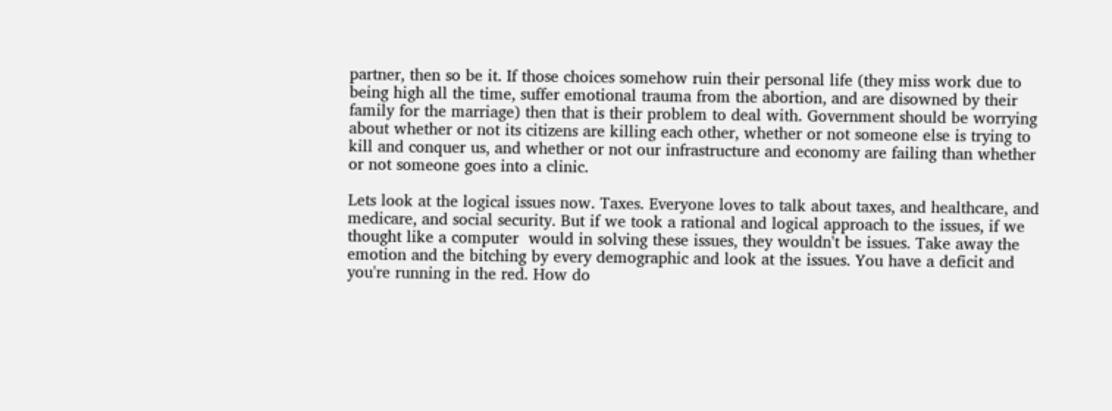partner, then so be it. If those choices somehow ruin their personal life (they miss work due to being high all the time, suffer emotional trauma from the abortion, and are disowned by their family for the marriage) then that is their problem to deal with. Government should be worrying about whether or not its citizens are killing each other, whether or not someone else is trying to kill and conquer us, and whether or not our infrastructure and economy are failing than whether or not someone goes into a clinic.

Lets look at the logical issues now. Taxes. Everyone loves to talk about taxes, and healthcare, and medicare, and social security. But if we took a rational and logical approach to the issues, if we thought like a computer  would in solving these issues, they wouldn't be issues. Take away the emotion and the bitching by every demographic and look at the issues. You have a deficit and you're running in the red. How do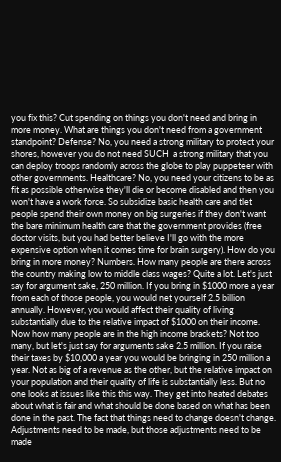you fix this? Cut spending on things you don't need and bring in more money. What are things you don't need from a government standpoint? Defense? No, you need a strong military to protect your shores, however you do not need SUCH  a strong military that you can deploy troops randomly across the globe to play puppeteer with other governments. Healthcare? No, you need your citizens to be as fit as possible otherwise they'll die or become disabled and then you won't have a work force. So subsidize basic health care and tlet people spend their own money on big surgeries if they don't want the bare minimum health care that the government provides (free doctor visits, but you had better believe I'll go with the more expensive option when it comes time for brain surgery). How do you bring in more money? Numbers. How many people are there across the country making low to middle class wages? Quite a lot. Let's just say for argument sake, 250 million. If you bring in $1000 more a year from each of those people, you would net yourself 2.5 billion annually. However, you would affect their quality of living substantially due to the relative impact of $1000 on their income. Now how many people are in the high income brackets? Not too many, but let's just say for arguments sake 2.5 million. If you raise their taxes by $10,000 a year you would be bringing in 250 million a year. Not as big of a revenue as the other, but the relative impact on your population and their quality of life is substantially less. But no one looks at issues like this this way. They get into heated debates about what is fair and what should be done based on what has been done in the past. The fact that things need to change doesn't change. Adjustments need to be made, but those adjustments need to be made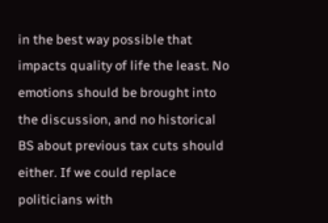in the best way possible that impacts quality of life the least. No emotions should be brought into the discussion, and no historical BS about previous tax cuts should either. If we could replace politicians with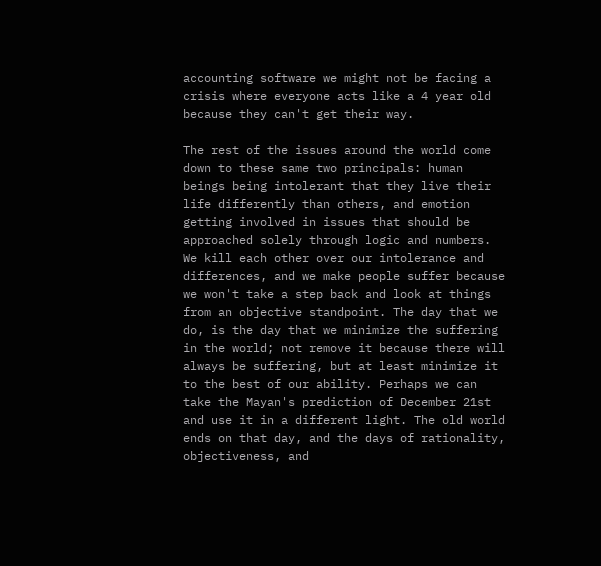accounting software we might not be facing a crisis where everyone acts like a 4 year old because they can't get their way.

The rest of the issues around the world come down to these same two principals: human beings being intolerant that they live their life differently than others, and emotion getting involved in issues that should be approached solely through logic and numbers. We kill each other over our intolerance and differences, and we make people suffer because we won't take a step back and look at things from an objective standpoint. The day that we do, is the day that we minimize the suffering in the world; not remove it because there will always be suffering, but at least minimize it to the best of our ability. Perhaps we can take the Mayan's prediction of December 21st and use it in a different light. The old world ends on that day, and the days of rationality, objectiveness, and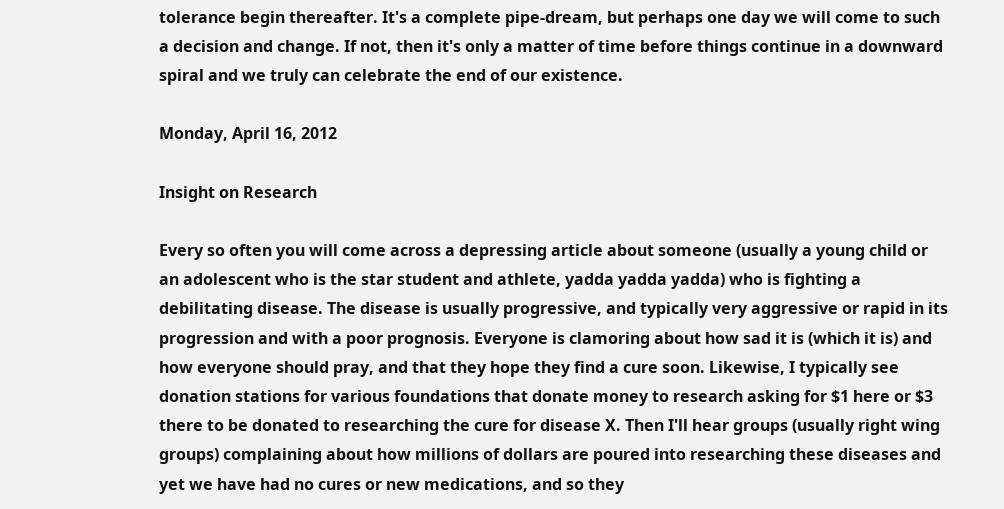tolerance begin thereafter. It's a complete pipe-dream, but perhaps one day we will come to such a decision and change. If not, then it's only a matter of time before things continue in a downward spiral and we truly can celebrate the end of our existence.

Monday, April 16, 2012

Insight on Research

Every so often you will come across a depressing article about someone (usually a young child or an adolescent who is the star student and athlete, yadda yadda yadda) who is fighting a debilitating disease. The disease is usually progressive, and typically very aggressive or rapid in its progression and with a poor prognosis. Everyone is clamoring about how sad it is (which it is) and how everyone should pray, and that they hope they find a cure soon. Likewise, I typically see donation stations for various foundations that donate money to research asking for $1 here or $3 there to be donated to researching the cure for disease X. Then I'll hear groups (usually right wing groups) complaining about how millions of dollars are poured into researching these diseases and yet we have had no cures or new medications, and so they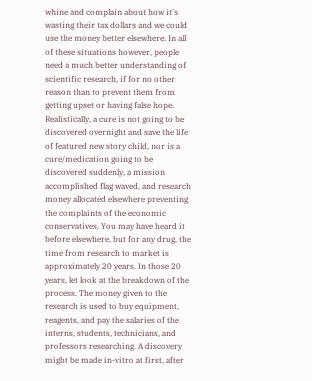whine and complain about how it's wasting their tax dollars and we could use the money better elsewhere. In all of these situations however, people need a much better understanding of scientific research, if for no other reason than to prevent them from getting upset or having false hope. Realistically, a cure is not going to be discovered overnight and save the life of featured new story child, nor is a cure/medication going to be discovered suddenly, a mission accomplished flag waved, and research money allocated elsewhere preventing the complaints of the economic conservatives. You may have heard it before elsewhere, but for any drug, the time from research to market is approximately 20 years. In those 20 years, let look at the breakdown of the process. The money given to the research is used to buy equipment, reagents, and pay the salaries of the interns, students, technicians, and professors researching. A discovery might be made in-vitro at first, after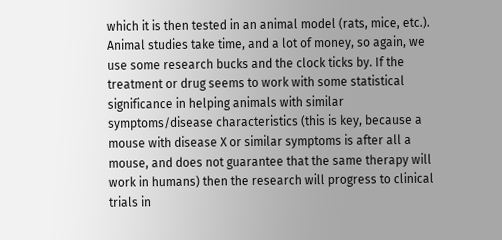which it is then tested in an animal model (rats, mice, etc.). Animal studies take time, and a lot of money, so again, we use some research bucks and the clock ticks by. If the treatment or drug seems to work with some statistical significance in helping animals with similar symptoms/disease characteristics (this is key, because a mouse with disease X or similar symptoms is after all a mouse, and does not guarantee that the same therapy will work in humans) then the research will progress to clinical trials in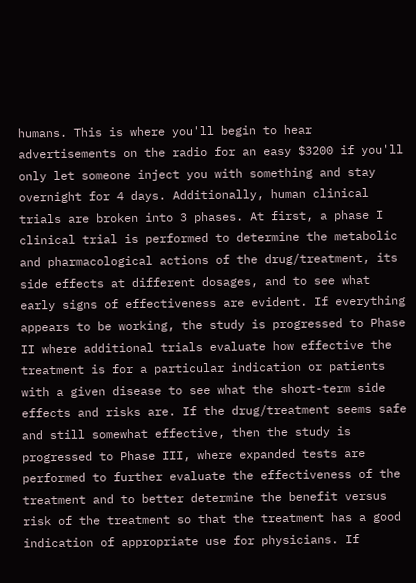humans. This is where you'll begin to hear advertisements on the radio for an easy $3200 if you'll only let someone inject you with something and stay overnight for 4 days. Additionally, human clinical trials are broken into 3 phases. At first, a phase I clinical trial is performed to determine the metabolic and pharmacological actions of the drug/treatment, its side effects at different dosages, and to see what early signs of effectiveness are evident. If everything appears to be working, the study is progressed to Phase II where additional trials evaluate how effective the treatment is for a particular indication or patients with a given disease to see what the short-term side effects and risks are. If the drug/treatment seems safe and still somewhat effective, then the study is progressed to Phase III, where expanded tests are performed to further evaluate the effectiveness of the treatment and to better determine the benefit versus risk of the treatment so that the treatment has a good indication of appropriate use for physicians. If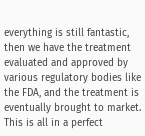everything is still fantastic, then we have the treatment evaluated and approved by various regulatory bodies like the FDA, and the treatment is eventually brought to market. This is all in a perfect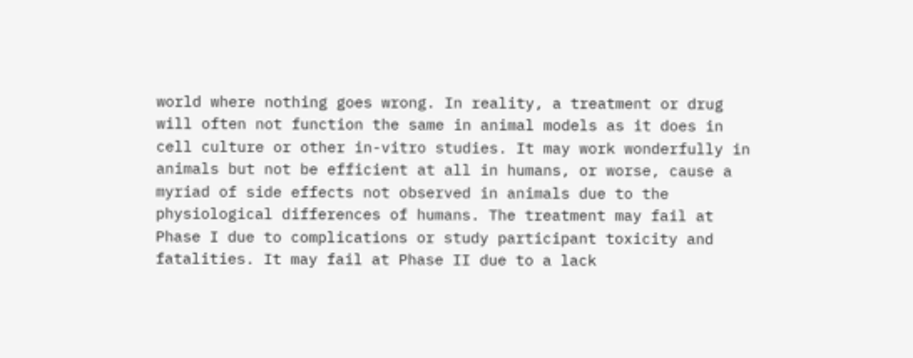world where nothing goes wrong. In reality, a treatment or drug will often not function the same in animal models as it does in cell culture or other in-vitro studies. It may work wonderfully in animals but not be efficient at all in humans, or worse, cause a myriad of side effects not observed in animals due to the physiological differences of humans. The treatment may fail at Phase I due to complications or study participant toxicity and fatalities. It may fail at Phase II due to a lack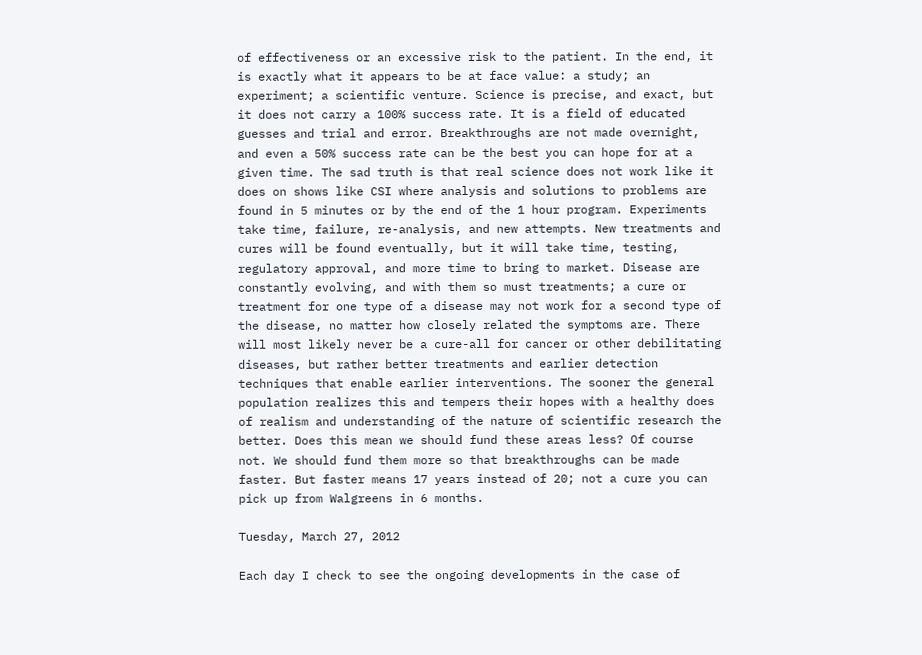of effectiveness or an excessive risk to the patient. In the end, it is exactly what it appears to be at face value: a study; an experiment; a scientific venture. Science is precise, and exact, but it does not carry a 100% success rate. It is a field of educated guesses and trial and error. Breakthroughs are not made overnight, and even a 50% success rate can be the best you can hope for at a given time. The sad truth is that real science does not work like it does on shows like CSI where analysis and solutions to problems are found in 5 minutes or by the end of the 1 hour program. Experiments take time, failure, re-analysis, and new attempts. New treatments and cures will be found eventually, but it will take time, testing, regulatory approval, and more time to bring to market. Disease are constantly evolving, and with them so must treatments; a cure or treatment for one type of a disease may not work for a second type of the disease, no matter how closely related the symptoms are. There will most likely never be a cure-all for cancer or other debilitating diseases, but rather better treatments and earlier detection techniques that enable earlier interventions. The sooner the general population realizes this and tempers their hopes with a healthy does of realism and understanding of the nature of scientific research the better. Does this mean we should fund these areas less? Of course not. We should fund them more so that breakthroughs can be made faster. But faster means 17 years instead of 20; not a cure you can pick up from Walgreens in 6 months.

Tuesday, March 27, 2012

Each day I check to see the ongoing developments in the case of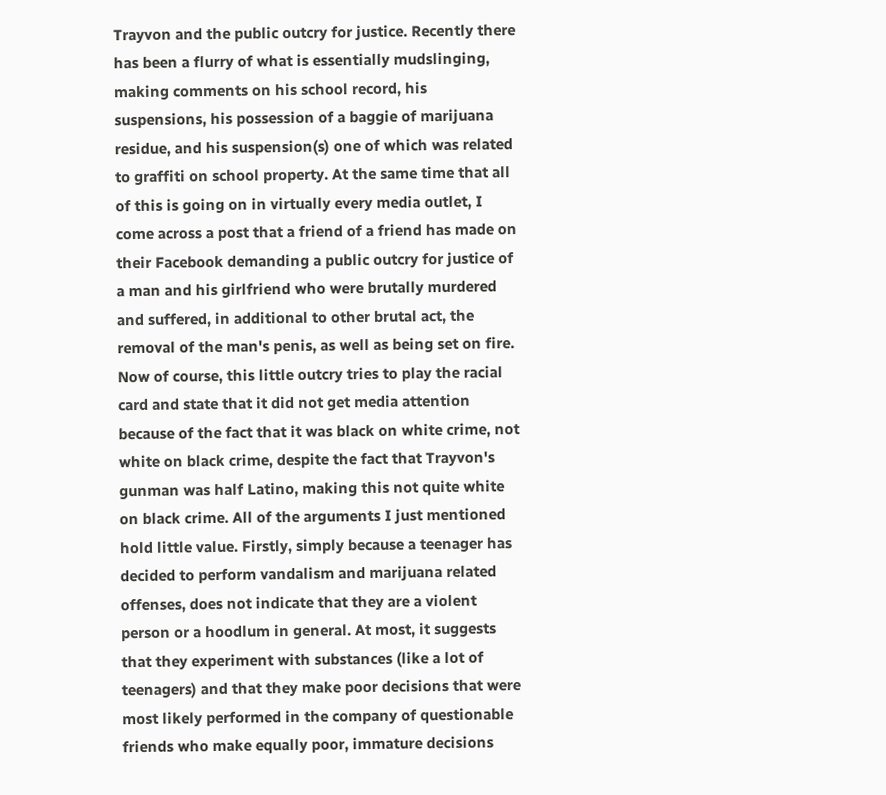Trayvon and the public outcry for justice. Recently there has been a flurry of what is essentially mudslinging, making comments on his school record, his suspensions, his possession of a baggie of marijuana residue, and his suspension(s) one of which was related to graffiti on school property. At the same time that all of this is going on in virtually every media outlet, I come across a post that a friend of a friend has made on their Facebook demanding a public outcry for justice of a man and his girlfriend who were brutally murdered and suffered, in additional to other brutal act, the removal of the man's penis, as well as being set on fire. Now of course, this little outcry tries to play the racial card and state that it did not get media attention because of the fact that it was black on white crime, not white on black crime, despite the fact that Trayvon's gunman was half Latino, making this not quite white on black crime. All of the arguments I just mentioned hold little value. Firstly, simply because a teenager has decided to perform vandalism and marijuana related offenses, does not indicate that they are a violent person or a hoodlum in general. At most, it suggests that they experiment with substances (like a lot of teenagers) and that they make poor decisions that were most likely performed in the company of questionable friends who make equally poor, immature decisions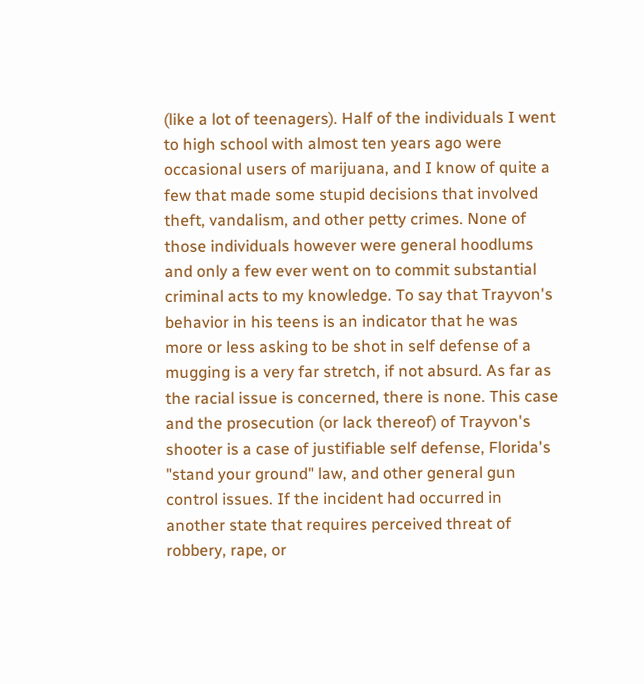(like a lot of teenagers). Half of the individuals I went to high school with almost ten years ago were occasional users of marijuana, and I know of quite a few that made some stupid decisions that involved theft, vandalism, and other petty crimes. None of those individuals however were general hoodlums and only a few ever went on to commit substantial criminal acts to my knowledge. To say that Trayvon's behavior in his teens is an indicator that he was more or less asking to be shot in self defense of a mugging is a very far stretch, if not absurd. As far as the racial issue is concerned, there is none. This case and the prosecution (or lack thereof) of Trayvon's shooter is a case of justifiable self defense, Florida's "stand your ground" law, and other general gun control issues. If the incident had occurred in another state that requires perceived threat of robbery, rape, or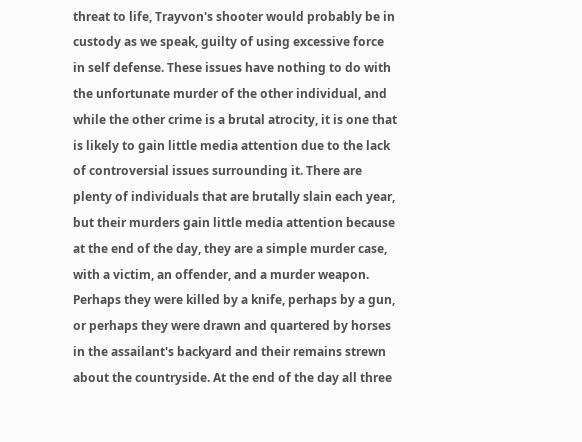threat to life, Trayvon's shooter would probably be in custody as we speak, guilty of using excessive force in self defense. These issues have nothing to do with the unfortunate murder of the other individual, and while the other crime is a brutal atrocity, it is one that is likely to gain little media attention due to the lack of controversial issues surrounding it. There are plenty of individuals that are brutally slain each year, but their murders gain little media attention because at the end of the day, they are a simple murder case, with a victim, an offender, and a murder weapon. Perhaps they were killed by a knife, perhaps by a gun, or perhaps they were drawn and quartered by horses in the assailant's backyard and their remains strewn about the countryside. At the end of the day all three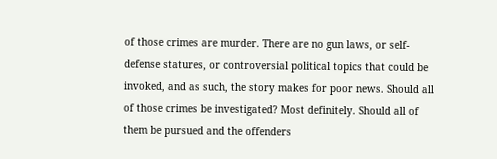of those crimes are murder. There are no gun laws, or self-defense statures, or controversial political topics that could be invoked, and as such, the story makes for poor news. Should all of those crimes be investigated? Most definitely. Should all of them be pursued and the offenders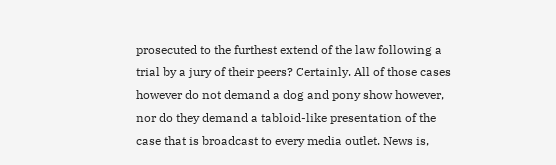prosecuted to the furthest extend of the law following a trial by a jury of their peers? Certainly. All of those cases however do not demand a dog and pony show however, nor do they demand a tabloid-like presentation of the case that is broadcast to every media outlet. News is,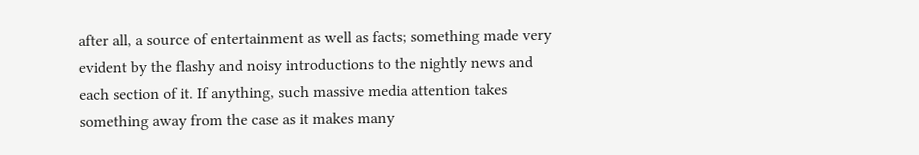after all, a source of entertainment as well as facts; something made very evident by the flashy and noisy introductions to the nightly news and each section of it. If anything, such massive media attention takes something away from the case as it makes many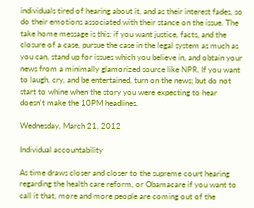individuals tired of hearing about it, and as their interest fades, so do their emotions associated with their stance on the issue. The take home message is this: if you want justice, facts, and the closure of a case, pursue the case in the legal system as much as you can, stand up for issues which you believe in, and obtain your news from a minimally glamorized source like NPR. If you want to laugh, cry, and be entertained, turn on the news; but do not start to whine when the story you were expecting to hear doesn't make the 10PM headlines.

Wednesday, March 21, 2012

Individual accountability

As time draws closer and closer to the supreme court hearing regarding the health care reform, or Obamacare if you want to call it that, more and more people are coming out of the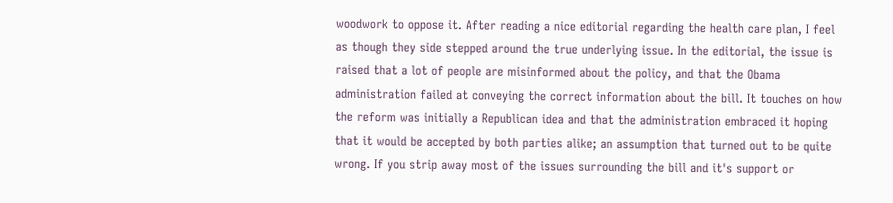woodwork to oppose it. After reading a nice editorial regarding the health care plan, I feel as though they side stepped around the true underlying issue. In the editorial, the issue is raised that a lot of people are misinformed about the policy, and that the Obama administration failed at conveying the correct information about the bill. It touches on how the reform was initially a Republican idea and that the administration embraced it hoping that it would be accepted by both parties alike; an assumption that turned out to be quite wrong. If you strip away most of the issues surrounding the bill and it's support or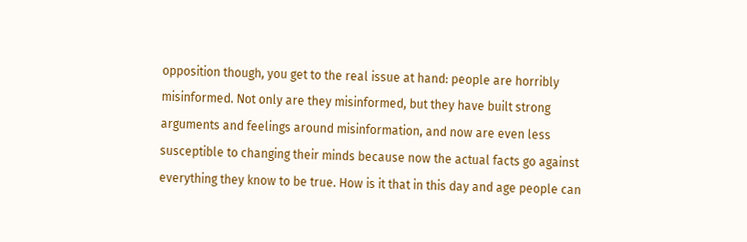opposition though, you get to the real issue at hand: people are horribly misinformed. Not only are they misinformed, but they have built strong arguments and feelings around misinformation, and now are even less susceptible to changing their minds because now the actual facts go against everything they know to be true. How is it that in this day and age people can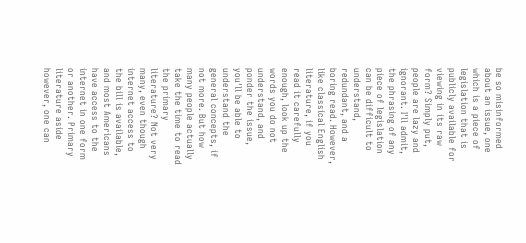be so misinformed about an issue, one which is a piece of legislation that is publicly available for viewing in its raw form? Simply put, people are lazy and ignorant. I'll admit, the phrasing of any piece of legislation can be difficult to understand, redundant, and a boring read. However, like classical English literature, if you read it carefully enough, look up the words you do not understand, and ponder the issue, you'll be able to understand the general concepts, if not more. But how many people actually take the time to read the primary literature? Not very many, even though internet access to the bill is available, and most Americans have access to the internet in one form or another. Primary literature aside however, one can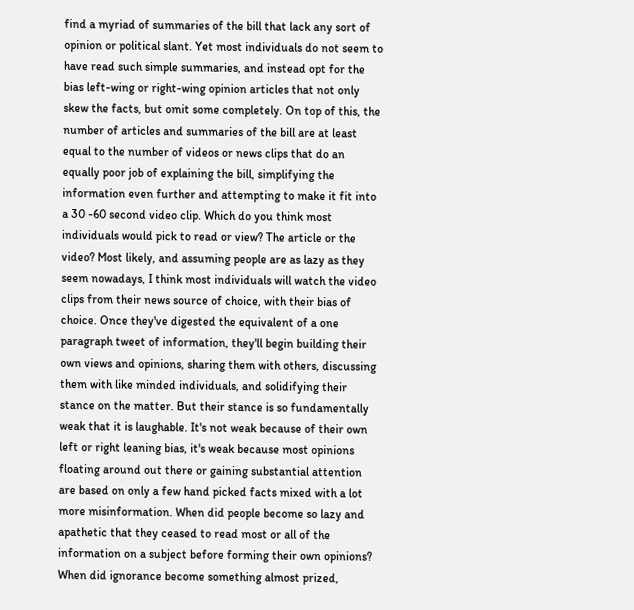find a myriad of summaries of the bill that lack any sort of opinion or political slant. Yet most individuals do not seem to have read such simple summaries, and instead opt for the bias left-wing or right-wing opinion articles that not only skew the facts, but omit some completely. On top of this, the number of articles and summaries of the bill are at least equal to the number of videos or news clips that do an equally poor job of explaining the bill, simplifying the information even further and attempting to make it fit into a 30 -60 second video clip. Which do you think most individuals would pick to read or view? The article or the video? Most likely, and assuming people are as lazy as they seem nowadays, I think most individuals will watch the video clips from their news source of choice, with their bias of choice. Once they've digested the equivalent of a one paragraph tweet of information, they'll begin building their own views and opinions, sharing them with others, discussing them with like minded individuals, and solidifying their stance on the matter. But their stance is so fundamentally weak that it is laughable. It's not weak because of their own left or right leaning bias, it's weak because most opinions floating around out there or gaining substantial attention are based on only a few hand picked facts mixed with a lot more misinformation. When did people become so lazy and apathetic that they ceased to read most or all of the information on a subject before forming their own opinions? When did ignorance become something almost prized,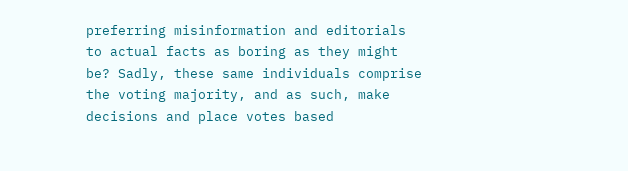preferring misinformation and editorials to actual facts as boring as they might be? Sadly, these same individuals comprise the voting majority, and as such, make decisions and place votes based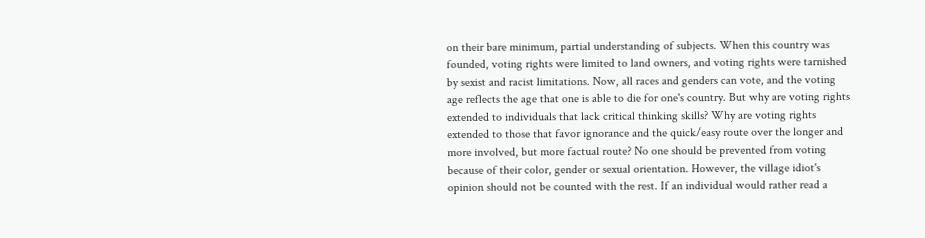on their bare minimum, partial understanding of subjects. When this country was founded, voting rights were limited to land owners, and voting rights were tarnished by sexist and racist limitations. Now, all races and genders can vote, and the voting age reflects the age that one is able to die for one's country. But why are voting rights extended to individuals that lack critical thinking skills? Why are voting rights extended to those that favor ignorance and the quick/easy route over the longer and more involved, but more factual route? No one should be prevented from voting because of their color, gender or sexual orientation. However, the village idiot's opinion should not be counted with the rest. If an individual would rather read a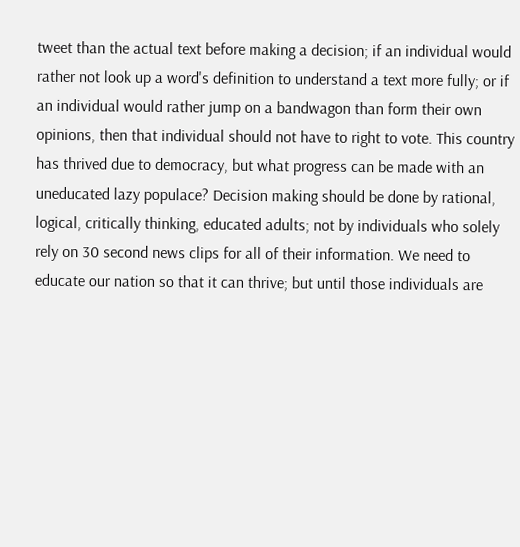tweet than the actual text before making a decision; if an individual would rather not look up a word's definition to understand a text more fully; or if an individual would rather jump on a bandwagon than form their own opinions, then that individual should not have to right to vote. This country has thrived due to democracy, but what progress can be made with an uneducated lazy populace? Decision making should be done by rational, logical, critically thinking, educated adults; not by individuals who solely rely on 30 second news clips for all of their information. We need to educate our nation so that it can thrive; but until those individuals are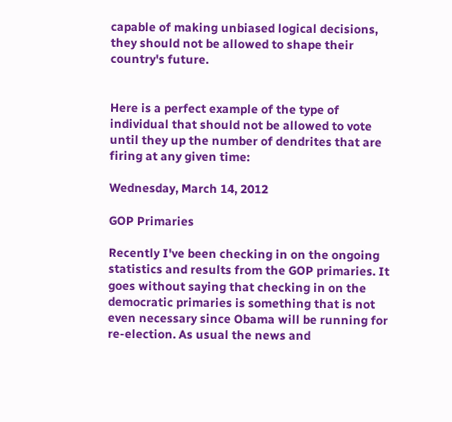capable of making unbiased logical decisions, they should not be allowed to shape their country's future.


Here is a perfect example of the type of individual that should not be allowed to vote until they up the number of dendrites that are firing at any given time:

Wednesday, March 14, 2012

GOP Primaries

Recently I've been checking in on the ongoing statistics and results from the GOP primaries. It goes without saying that checking in on the democratic primaries is something that is not even necessary since Obama will be running for re-election. As usual the news and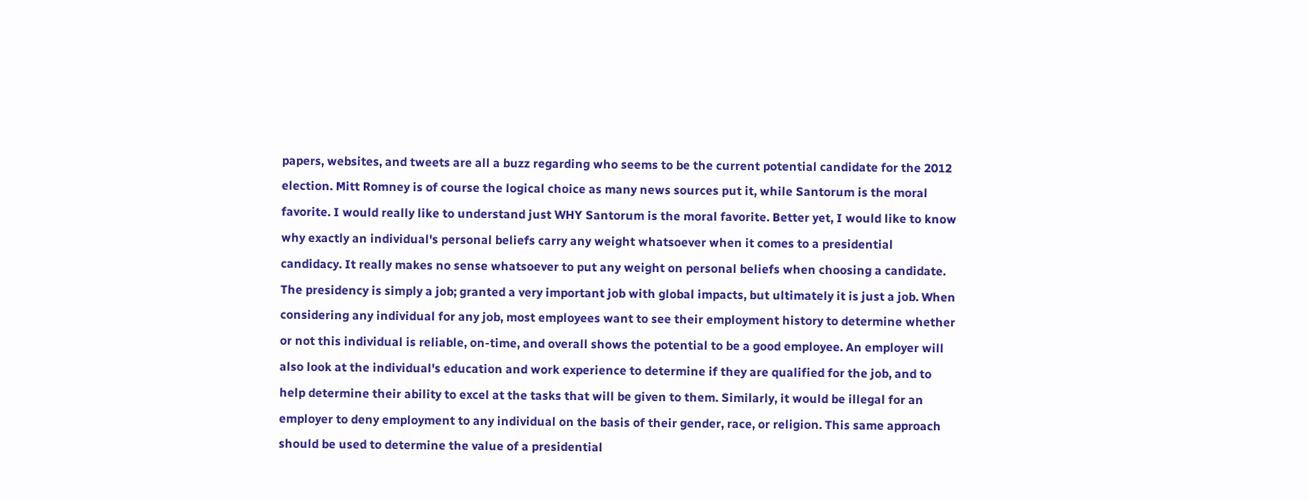papers, websites, and tweets are all a buzz regarding who seems to be the current potential candidate for the 2012 election. Mitt Romney is of course the logical choice as many news sources put it, while Santorum is the moral favorite. I would really like to understand just WHY Santorum is the moral favorite. Better yet, I would like to know why exactly an individual's personal beliefs carry any weight whatsoever when it comes to a presidential candidacy. It really makes no sense whatsoever to put any weight on personal beliefs when choosing a candidate. The presidency is simply a job; granted a very important job with global impacts, but ultimately it is just a job. When considering any individual for any job, most employees want to see their employment history to determine whether or not this individual is reliable, on-time, and overall shows the potential to be a good employee. An employer will also look at the individual's education and work experience to determine if they are qualified for the job, and to help determine their ability to excel at the tasks that will be given to them. Similarly, it would be illegal for an employer to deny employment to any individual on the basis of their gender, race, or religion. This same approach should be used to determine the value of a presidential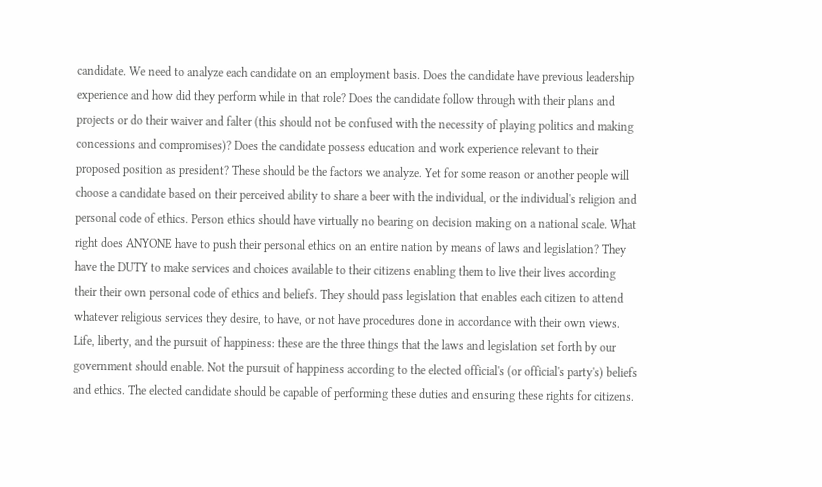candidate. We need to analyze each candidate on an employment basis. Does the candidate have previous leadership experience and how did they perform while in that role? Does the candidate follow through with their plans and projects or do their waiver and falter (this should not be confused with the necessity of playing politics and making concessions and compromises)? Does the candidate possess education and work experience relevant to their proposed position as president? These should be the factors we analyze. Yet for some reason or another people will choose a candidate based on their perceived ability to share a beer with the individual, or the individual's religion and personal code of ethics. Person ethics should have virtually no bearing on decision making on a national scale. What right does ANYONE have to push their personal ethics on an entire nation by means of laws and legislation? They have the DUTY to make services and choices available to their citizens enabling them to live their lives according their their own personal code of ethics and beliefs. They should pass legislation that enables each citizen to attend whatever religious services they desire, to have, or not have procedures done in accordance with their own views. Life, liberty, and the pursuit of happiness: these are the three things that the laws and legislation set forth by our government should enable. Not the pursuit of happiness according to the elected official's (or official's party's) beliefs and ethics. The elected candidate should be capable of performing these duties and ensuring these rights for citizens.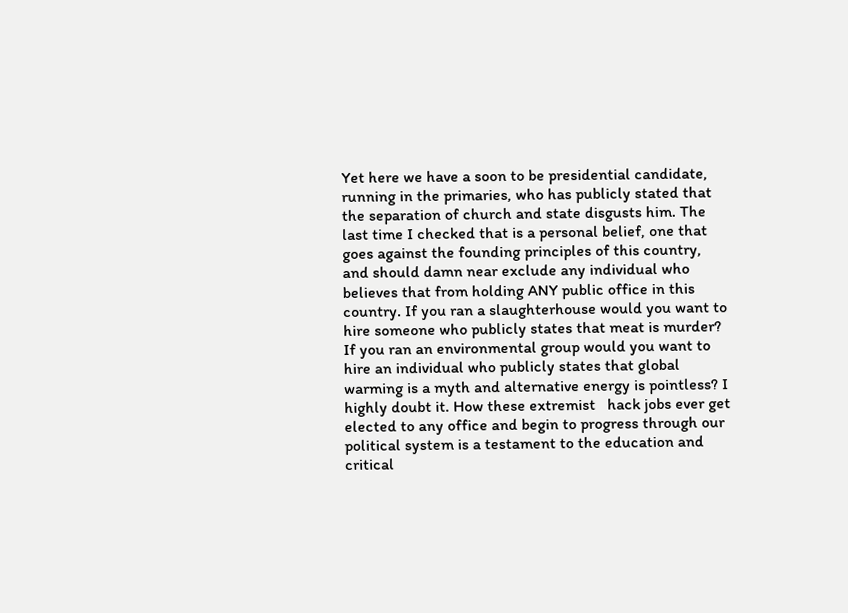Yet here we have a soon to be presidential candidate, running in the primaries, who has publicly stated that the separation of church and state disgusts him. The last time I checked that is a personal belief, one that goes against the founding principles of this country, and should damn near exclude any individual who believes that from holding ANY public office in this country. If you ran a slaughterhouse would you want to hire someone who publicly states that meat is murder? If you ran an environmental group would you want to hire an individual who publicly states that global warming is a myth and alternative energy is pointless? I highly doubt it. How these extremist   hack jobs ever get elected to any office and begin to progress through our political system is a testament to the education and critical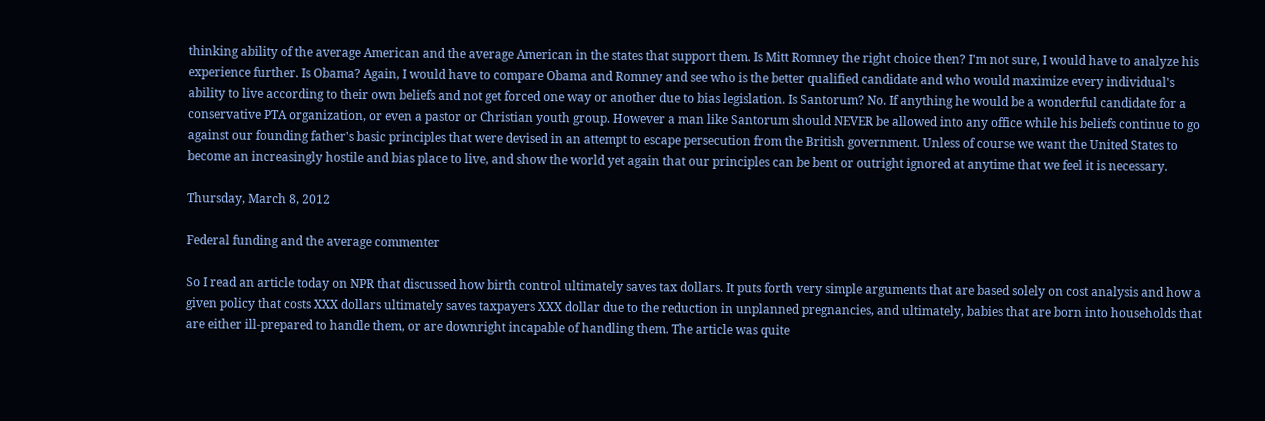thinking ability of the average American and the average American in the states that support them. Is Mitt Romney the right choice then? I'm not sure, I would have to analyze his experience further. Is Obama? Again, I would have to compare Obama and Romney and see who is the better qualified candidate and who would maximize every individual's ability to live according to their own beliefs and not get forced one way or another due to bias legislation. Is Santorum? No. If anything he would be a wonderful candidate for a conservative PTA organization, or even a pastor or Christian youth group. However a man like Santorum should NEVER be allowed into any office while his beliefs continue to go against our founding father's basic principles that were devised in an attempt to escape persecution from the British government. Unless of course we want the United States to become an increasingly hostile and bias place to live, and show the world yet again that our principles can be bent or outright ignored at anytime that we feel it is necessary.

Thursday, March 8, 2012

Federal funding and the average commenter

So I read an article today on NPR that discussed how birth control ultimately saves tax dollars. It puts forth very simple arguments that are based solely on cost analysis and how a given policy that costs XXX dollars ultimately saves taxpayers XXX dollar due to the reduction in unplanned pregnancies, and ultimately, babies that are born into households that are either ill-prepared to handle them, or are downright incapable of handling them. The article was quite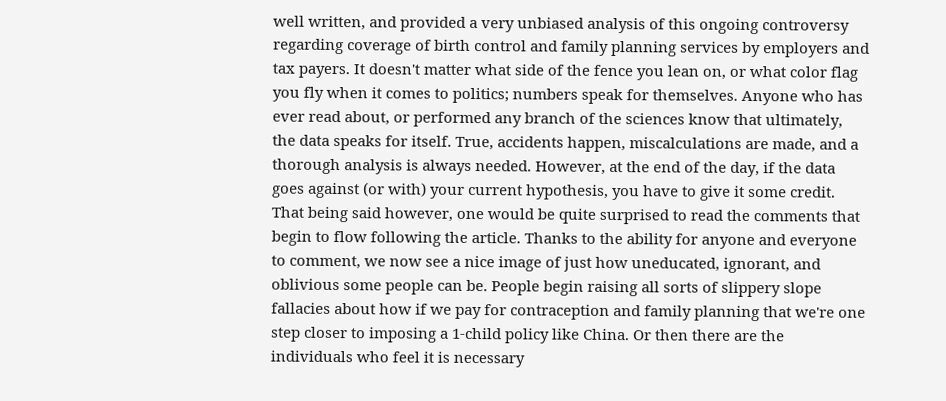well written, and provided a very unbiased analysis of this ongoing controversy regarding coverage of birth control and family planning services by employers and tax payers. It doesn't matter what side of the fence you lean on, or what color flag you fly when it comes to politics; numbers speak for themselves. Anyone who has ever read about, or performed any branch of the sciences know that ultimately, the data speaks for itself. True, accidents happen, miscalculations are made, and a thorough analysis is always needed. However, at the end of the day, if the data goes against (or with) your current hypothesis, you have to give it some credit. That being said however, one would be quite surprised to read the comments that begin to flow following the article. Thanks to the ability for anyone and everyone to comment, we now see a nice image of just how uneducated, ignorant, and oblivious some people can be. People begin raising all sorts of slippery slope fallacies about how if we pay for contraception and family planning that we're one step closer to imposing a 1-child policy like China. Or then there are the individuals who feel it is necessary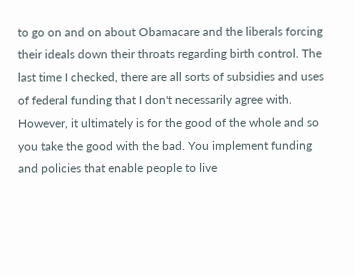to go on and on about Obamacare and the liberals forcing their ideals down their throats regarding birth control. The last time I checked, there are all sorts of subsidies and uses of federal funding that I don't necessarily agree with. However, it ultimately is for the good of the whole and so you take the good with the bad. You implement funding and policies that enable people to live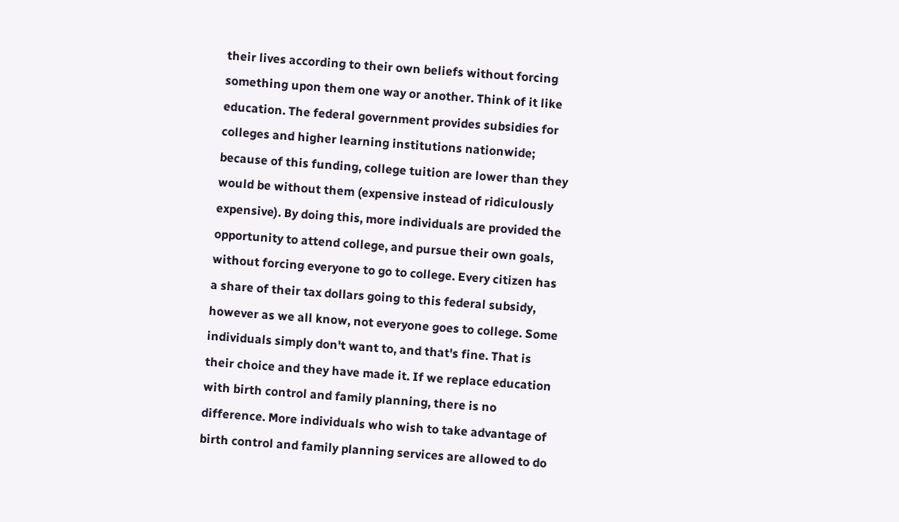their lives according to their own beliefs without forcing something upon them one way or another. Think of it like education. The federal government provides subsidies for colleges and higher learning institutions nationwide; because of this funding, college tuition are lower than they would be without them (expensive instead of ridiculously expensive). By doing this, more individuals are provided the opportunity to attend college, and pursue their own goals, without forcing everyone to go to college. Every citizen has a share of their tax dollars going to this federal subsidy, however as we all know, not everyone goes to college. Some individuals simply don't want to, and that's fine. That is their choice and they have made it. If we replace education with birth control and family planning, there is no difference. More individuals who wish to take advantage of birth control and family planning services are allowed to do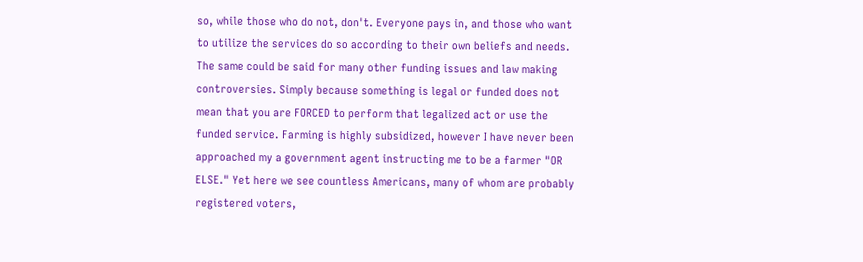so, while those who do not, don't. Everyone pays in, and those who want to utilize the services do so according to their own beliefs and needs. The same could be said for many other funding issues and law making controversies. Simply because something is legal or funded does not mean that you are FORCED to perform that legalized act or use the funded service. Farming is highly subsidized, however I have never been approached my a government agent instructing me to be a farmer "OR ELSE." Yet here we see countless Americans, many of whom are probably registered voters,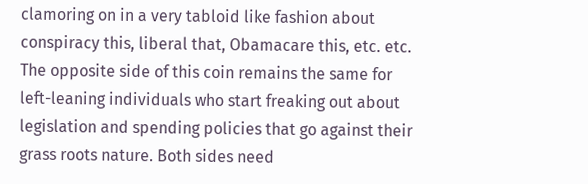clamoring on in a very tabloid like fashion about conspiracy this, liberal that, Obamacare this, etc. etc. The opposite side of this coin remains the same for left-leaning individuals who start freaking out about legislation and spending policies that go against their grass roots nature. Both sides need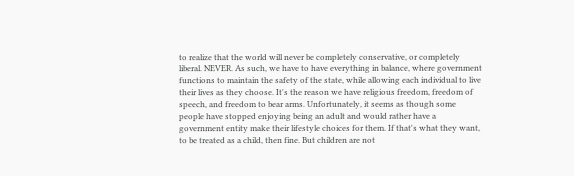to realize that the world will never be completely conservative, or completely liberal. NEVER. As such, we have to have everything in balance, where government functions to maintain the safety of the state, while allowing each individual to live their lives as they choose. It's the reason we have religious freedom, freedom of speech, and freedom to bear arms. Unfortunately, it seems as though some people have stopped enjoying being an adult and would rather have a government entity make their lifestyle choices for them. If that's what they want, to be treated as a child, then fine. But children are not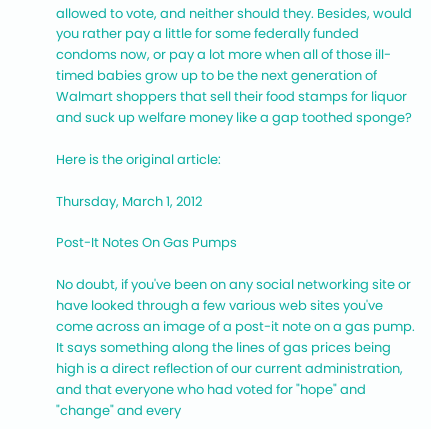allowed to vote, and neither should they. Besides, would you rather pay a little for some federally funded condoms now, or pay a lot more when all of those ill-timed babies grow up to be the next generation of Walmart shoppers that sell their food stamps for liquor and suck up welfare money like a gap toothed sponge?

Here is the original article:

Thursday, March 1, 2012

Post-It Notes On Gas Pumps

No doubt, if you've been on any social networking site or have looked through a few various web sites you've come across an image of a post-it note on a gas pump. It says something along the lines of gas prices being high is a direct reflection of our current administration, and that everyone who had voted for "hope" and "change" and every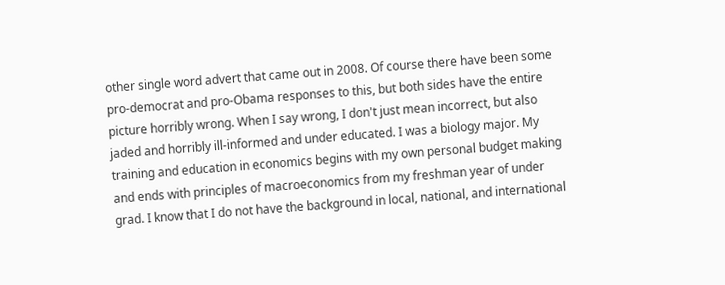other single word advert that came out in 2008. Of course there have been some pro-democrat and pro-Obama responses to this, but both sides have the entire picture horribly wrong. When I say wrong, I don't just mean incorrect, but also jaded and horribly ill-informed and under educated. I was a biology major. My training and education in economics begins with my own personal budget making and ends with principles of macroeconomics from my freshman year of under grad. I know that I do not have the background in local, national, and international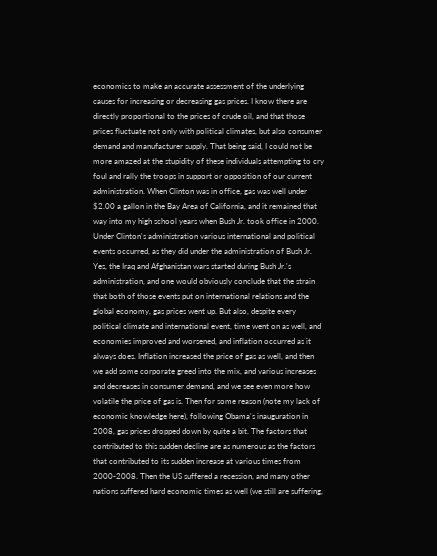economics to make an accurate assessment of the underlying causes for increasing or decreasing gas prices. I know there are directly proportional to the prices of crude oil, and that those prices fluctuate not only with political climates, but also consumer demand and manufacturer supply. That being said, I could not be more amazed at the stupidity of these individuals attempting to cry foul and rally the troops in support or opposition of our current administration. When Clinton was in office, gas was well under $2.00 a gallon in the Bay Area of California, and it remained that way into my high school years when Bush Jr. took office in 2000. Under Clinton's administration various international and political events occurred, as they did under the administration of Bush Jr. Yes, the Iraq and Afghanistan wars started during Bush Jr.'s administration, and one would obviously conclude that the strain that both of those events put on international relations and the global economy, gas prices went up. But also, despite every political climate and international event, time went on as well, and economies improved and worsened, and inflation occurred as it always does. Inflation increased the price of gas as well, and then we add some corporate greed into the mix, and various increases and decreases in consumer demand, and we see even more how volatile the price of gas is. Then for some reason (note my lack of economic knowledge here), following Obama's inauguration in 2008, gas prices dropped down by quite a bit. The factors that contributed to this sudden decline are as numerous as the factors that contributed to its sudden increase at various times from 2000-2008. Then the US suffered a recession, and many other nations suffered hard economic times as well (we still are suffering,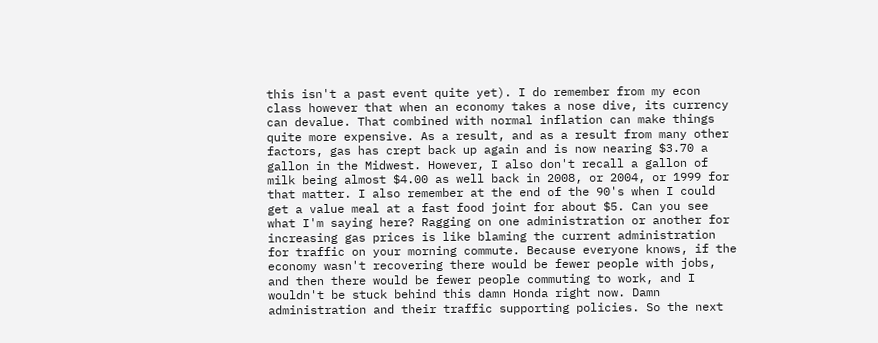this isn't a past event quite yet). I do remember from my econ class however that when an economy takes a nose dive, its currency can devalue. That combined with normal inflation can make things quite more expensive. As a result, and as a result from many other factors, gas has crept back up again and is now nearing $3.70 a gallon in the Midwest. However, I also don't recall a gallon of milk being almost $4.00 as well back in 2008, or 2004, or 1999 for that matter. I also remember at the end of the 90's when I could get a value meal at a fast food joint for about $5. Can you see what I'm saying here? Ragging on one administration or another for increasing gas prices is like blaming the current administration for traffic on your morning commute. Because everyone knows, if the economy wasn't recovering there would be fewer people with jobs, and then there would be fewer people commuting to work, and I wouldn't be stuck behind this damn Honda right now. Damn administration and their traffic supporting policies. So the next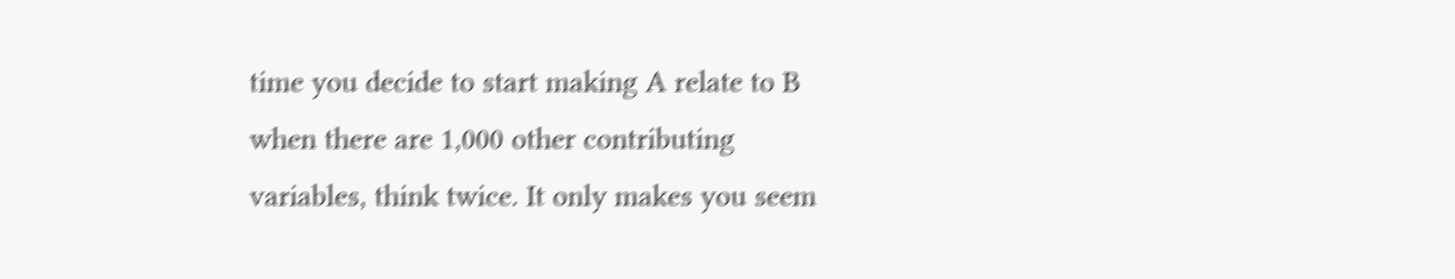time you decide to start making A relate to B when there are 1,000 other contributing variables, think twice. It only makes you seem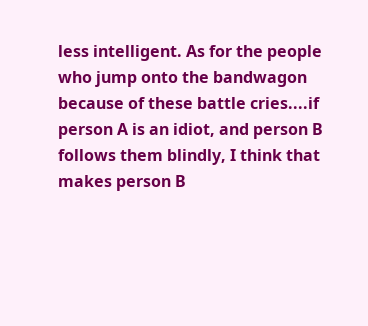less intelligent. As for the people who jump onto the bandwagon because of these battle cries....if person A is an idiot, and person B follows them blindly, I think that makes person B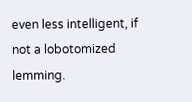even less intelligent, if not a lobotomized lemming.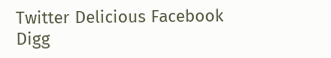Twitter Delicious Facebook Digg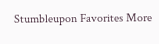Stumbleupon Favorites More